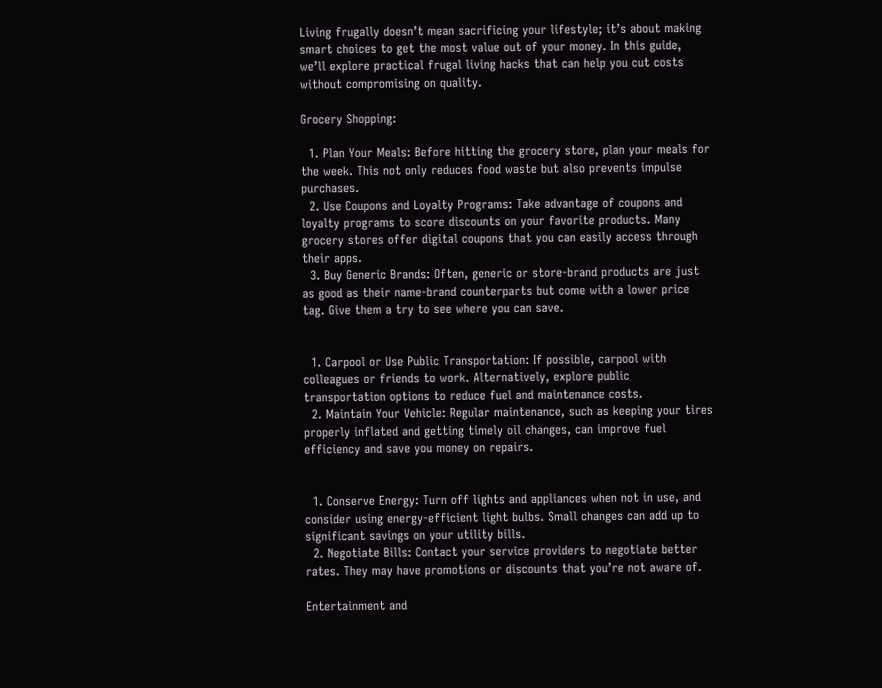Living frugally doesn’t mean sacrificing your lifestyle; it’s about making smart choices to get the most value out of your money. In this guide, we’ll explore practical frugal living hacks that can help you cut costs without compromising on quality.

Grocery Shopping:

  1. Plan Your Meals: Before hitting the grocery store, plan your meals for the week. This not only reduces food waste but also prevents impulse purchases.
  2. Use Coupons and Loyalty Programs: Take advantage of coupons and loyalty programs to score discounts on your favorite products. Many grocery stores offer digital coupons that you can easily access through their apps.
  3. Buy Generic Brands: Often, generic or store-brand products are just as good as their name-brand counterparts but come with a lower price tag. Give them a try to see where you can save.


  1. Carpool or Use Public Transportation: If possible, carpool with colleagues or friends to work. Alternatively, explore public transportation options to reduce fuel and maintenance costs.
  2. Maintain Your Vehicle: Regular maintenance, such as keeping your tires properly inflated and getting timely oil changes, can improve fuel efficiency and save you money on repairs.


  1. Conserve Energy: Turn off lights and appliances when not in use, and consider using energy-efficient light bulbs. Small changes can add up to significant savings on your utility bills.
  2. Negotiate Bills: Contact your service providers to negotiate better rates. They may have promotions or discounts that you’re not aware of.

Entertainment and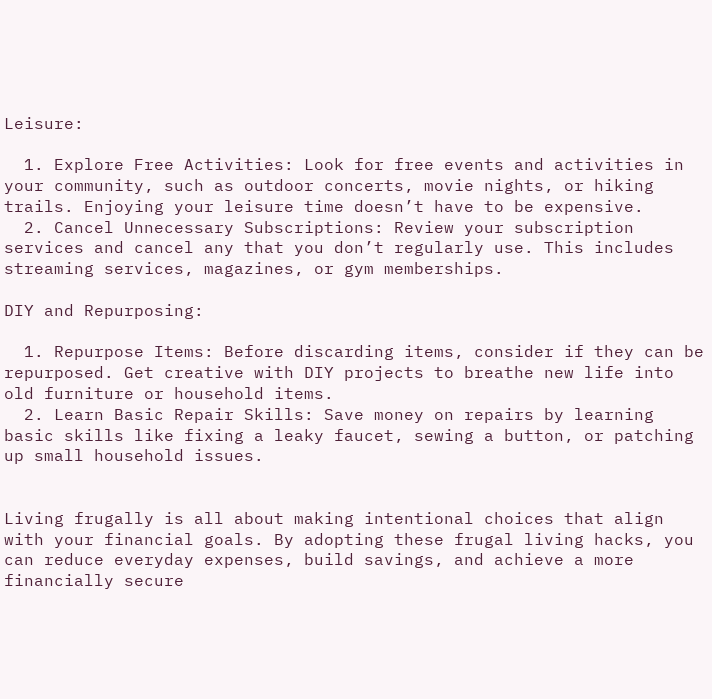Leisure:

  1. Explore Free Activities: Look for free events and activities in your community, such as outdoor concerts, movie nights, or hiking trails. Enjoying your leisure time doesn’t have to be expensive.
  2. Cancel Unnecessary Subscriptions: Review your subscription services and cancel any that you don’t regularly use. This includes streaming services, magazines, or gym memberships.

DIY and Repurposing:

  1. Repurpose Items: Before discarding items, consider if they can be repurposed. Get creative with DIY projects to breathe new life into old furniture or household items.
  2. Learn Basic Repair Skills: Save money on repairs by learning basic skills like fixing a leaky faucet, sewing a button, or patching up small household issues.


Living frugally is all about making intentional choices that align with your financial goals. By adopting these frugal living hacks, you can reduce everyday expenses, build savings, and achieve a more financially secure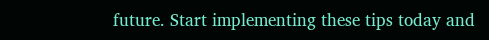future. Start implementing these tips today and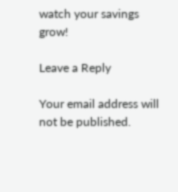watch your savings grow!

Leave a Reply

Your email address will not be published.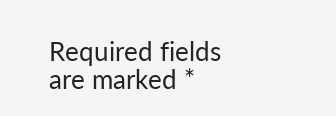Required fields are marked *